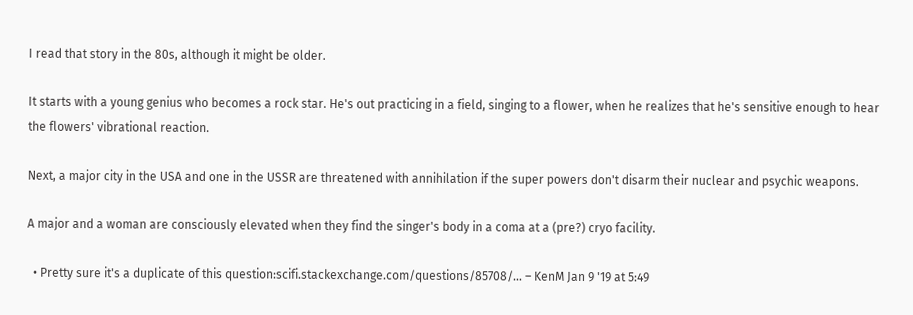I read that story in the 80s, although it might be older.

It starts with a young genius who becomes a rock star. He's out practicing in a field, singing to a flower, when he realizes that he's sensitive enough to hear the flowers' vibrational reaction.

Next, a major city in the USA and one in the USSR are threatened with annihilation if the super powers don't disarm their nuclear and psychic weapons.

A major and a woman are consciously elevated when they find the singer's body in a coma at a (pre?) cryo facility.

  • Pretty sure it's a duplicate of this question:scifi.stackexchange.com/questions/85708/… – KenM Jan 9 '19 at 5:49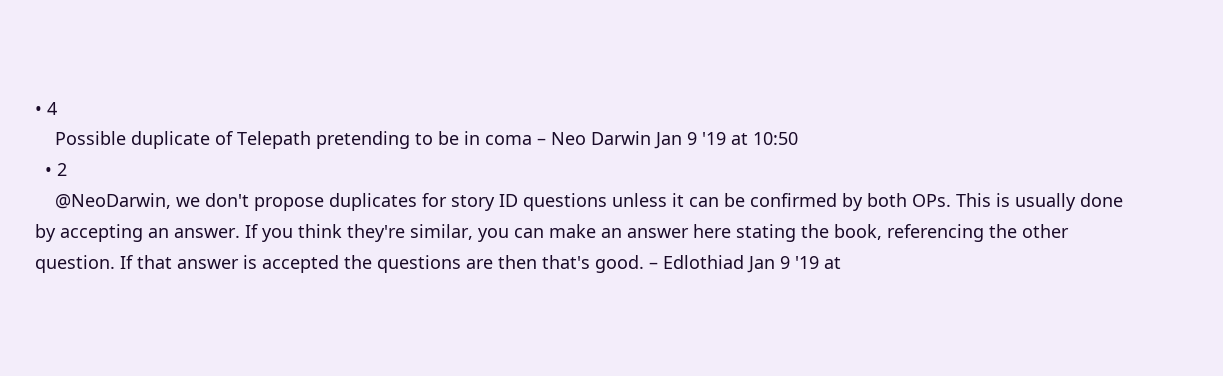• 4
    Possible duplicate of Telepath pretending to be in coma – Neo Darwin Jan 9 '19 at 10:50
  • 2
    @NeoDarwin, we don't propose duplicates for story ID questions unless it can be confirmed by both OPs. This is usually done by accepting an answer. If you think they're similar, you can make an answer here stating the book, referencing the other question. If that answer is accepted the questions are then that's good. – Edlothiad Jan 9 '19 at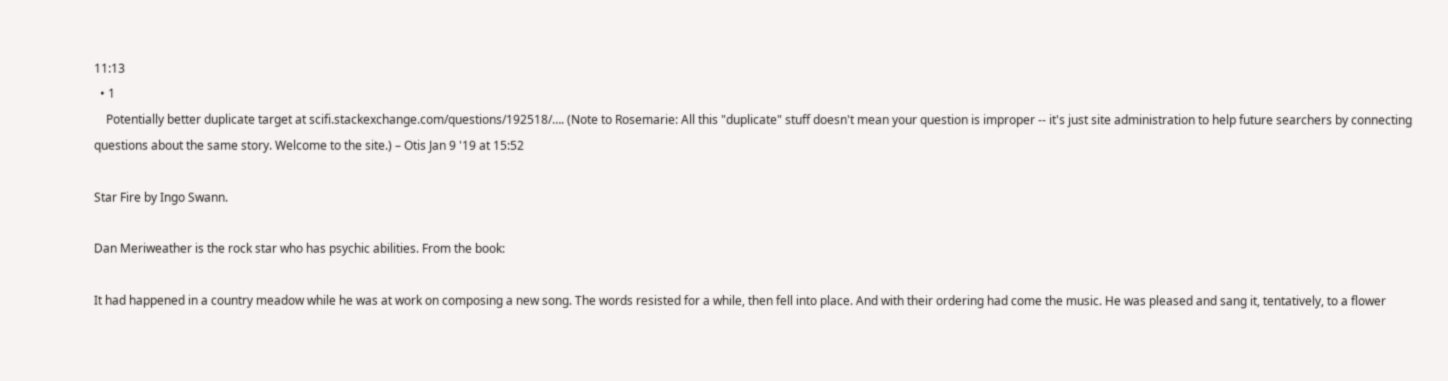11:13
  • 1
    Potentially better duplicate target at scifi.stackexchange.com/questions/192518/…. (Note to Rosemarie: All this "duplicate" stuff doesn't mean your question is improper -- it's just site administration to help future searchers by connecting questions about the same story. Welcome to the site.) – Otis Jan 9 '19 at 15:52

Star Fire by Ingo Swann.

Dan Meriweather is the rock star who has psychic abilities. From the book:

It had happened in a country meadow while he was at work on composing a new song. The words resisted for a while, then fell into place. And with their ordering had come the music. He was pleased and sang it, tentatively, to a flower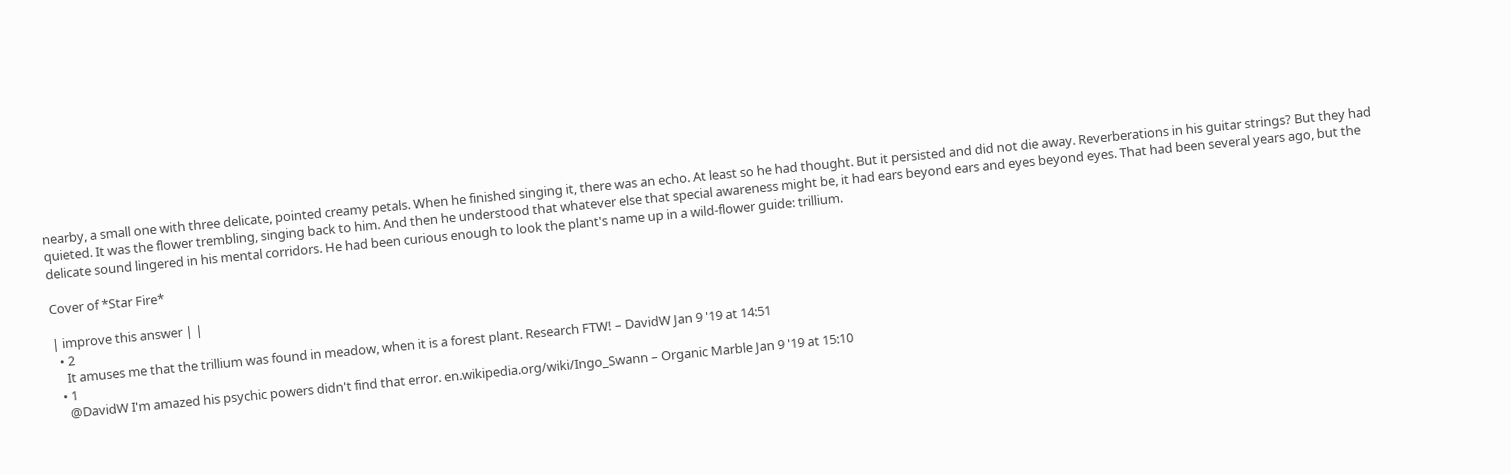nearby, a small one with three delicate, pointed creamy petals. When he finished singing it, there was an echo. At least so he had thought. But it persisted and did not die away. Reverberations in his guitar strings? But they had quieted. It was the flower trembling, singing back to him. And then he understood that whatever else that special awareness might be, it had ears beyond ears and eyes beyond eyes. That had been several years ago, but the delicate sound lingered in his mental corridors. He had been curious enough to look the plant's name up in a wild-flower guide: trillium.

Cover of *Star Fire*

| improve this answer | |
  • 2
    It amuses me that the trillium was found in meadow, when it is a forest plant. Research FTW! – DavidW Jan 9 '19 at 14:51
  • 1
    @DavidW I'm amazed his psychic powers didn't find that error. en.wikipedia.org/wiki/Ingo_Swann – Organic Marble Jan 9 '19 at 15:10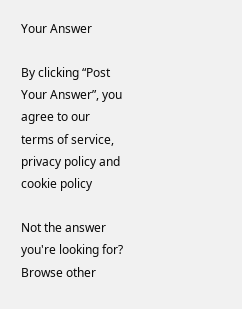Your Answer

By clicking “Post Your Answer”, you agree to our terms of service, privacy policy and cookie policy

Not the answer you're looking for? Browse other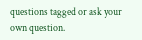questions tagged or ask your own question.